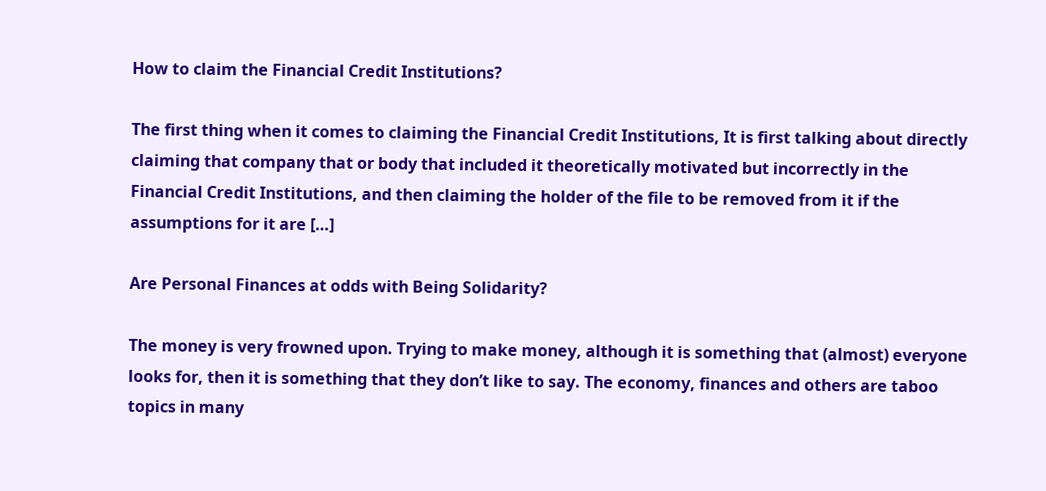How to claim the Financial Credit Institutions?

The first thing when it comes to claiming the Financial Credit Institutions, It is first talking about directly claiming that company that or body that included it theoretically motivated but incorrectly in the Financial Credit Institutions, and then claiming the holder of the file to be removed from it if the assumptions for it are […]

Are Personal Finances at odds with Being Solidarity?

The money is very frowned upon. Trying to make money, although it is something that (almost) everyone looks for, then it is something that they don’t like to say. The economy, finances and others are taboo topics in many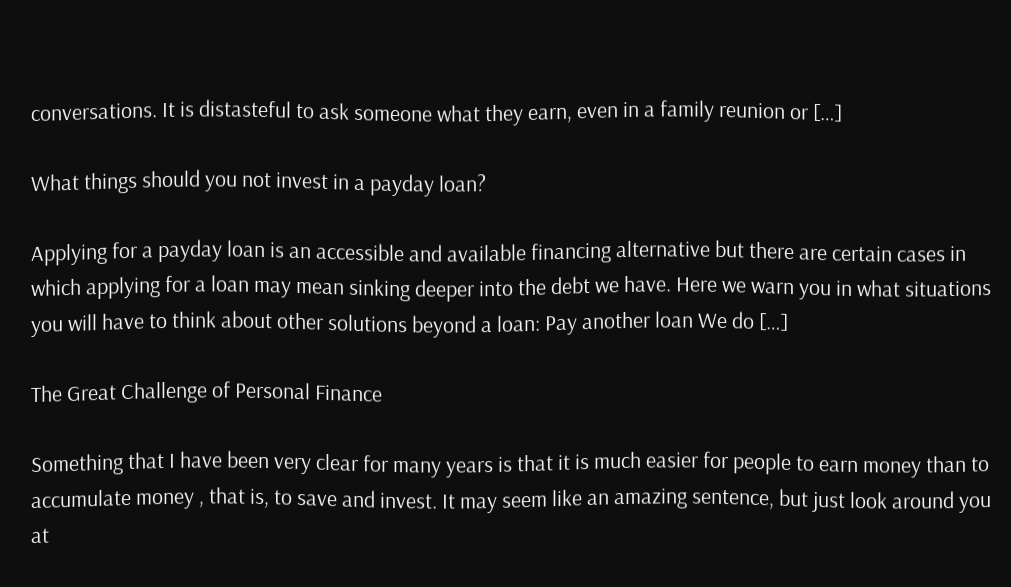conversations. It is distasteful to ask someone what they earn, even in a family reunion or […]

What things should you not invest in a payday loan?

Applying for a payday loan is an accessible and available financing alternative but there are certain cases in which applying for a loan may mean sinking deeper into the debt we have. Here we warn you in what situations you will have to think about other solutions beyond a loan: Pay another loan We do […]

The Great Challenge of Personal Finance

Something that I have been very clear for many years is that it is much easier for people to earn money than to accumulate money , that is, to save and invest. It may seem like an amazing sentence, but just look around you at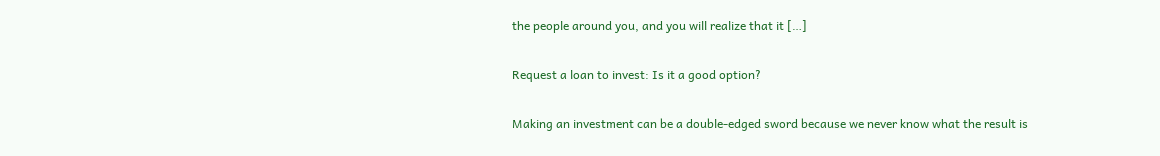the people around you, and you will realize that it […]

Request a loan to invest: Is it a good option?

Making an investment can be a double-edged sword because we never know what the result is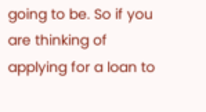going to be. So if you are thinking of applying for a loan to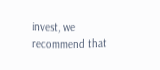invest, we recommend that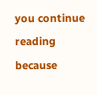you continue reading because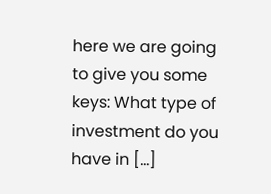here we are going to give you some keys: What type of investment do you have in […]